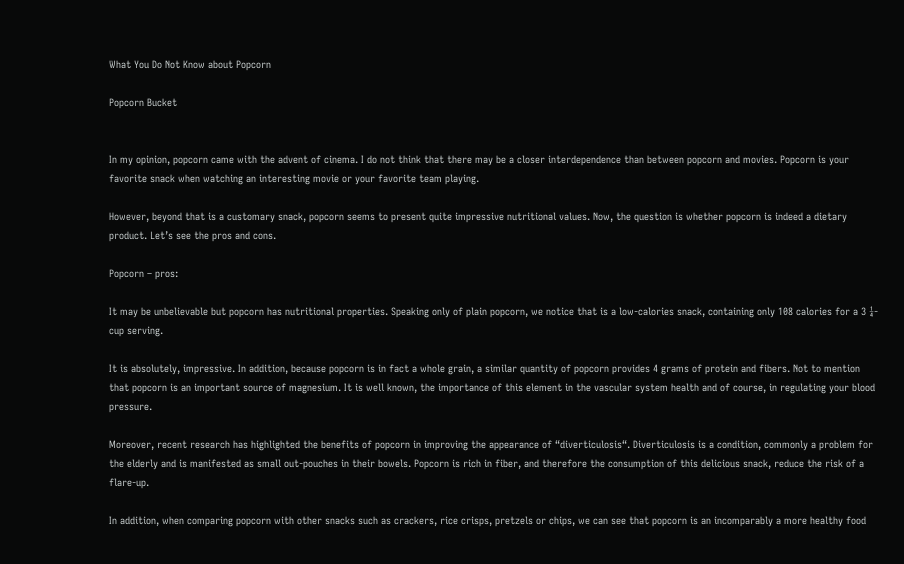What You Do Not Know about Popcorn

Popcorn Bucket


In my opinion, popcorn came with the advent of cinema. I do not think that there may be a closer interdependence than between popcorn and movies. Popcorn is your favorite snack when watching an interesting movie or your favorite team playing.

However, beyond that is a customary snack, popcorn seems to present quite impressive nutritional values. Now, the question is whether popcorn is indeed a dietary product. Let’s see the pros and cons.

Popcorn – pros:

It may be unbelievable but popcorn has nutritional properties. Speaking only of plain popcorn, we notice that is a low-calories snack, containing only 108 calories for a 3 ¼-cup serving.

It is absolutely, impressive. In addition, because popcorn is in fact a whole grain, a similar quantity of popcorn provides 4 grams of protein and fibers. Not to mention that popcorn is an important source of magnesium. It is well known, the importance of this element in the vascular system health and of course, in regulating your blood pressure.

Moreover, recent research has highlighted the benefits of popcorn in improving the appearance of “diverticulosis“. Diverticulosis is a condition, commonly a problem for the elderly and is manifested as small out-pouches in their bowels. Popcorn is rich in fiber, and therefore the consumption of this delicious snack, reduce the risk of a flare-up.

In addition, when comparing popcorn with other snacks such as crackers, rice crisps, pretzels or chips, we can see that popcorn is an incomparably a more healthy food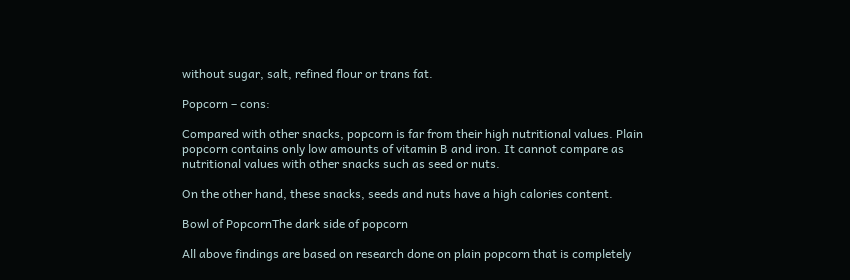without sugar, salt, refined flour or trans fat.

Popcorn – cons:

Compared with other snacks, popcorn is far from their high nutritional values. Plain popcorn contains only low amounts of vitamin B and iron. It cannot compare as nutritional values with other snacks such as seed or nuts.

On the other hand, these snacks, seeds and nuts have a high calories content.

Bowl of PopcornThe dark side of popcorn

All above findings are based on research done on plain popcorn that is completely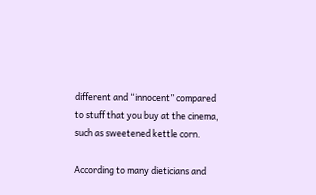different and “innocent” compared to stuff that you buy at the cinema, such as sweetened kettle corn.

According to many dieticians and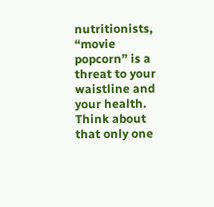nutritionists, “movie popcorn” is a threat to your waistline and your health. Think about that only one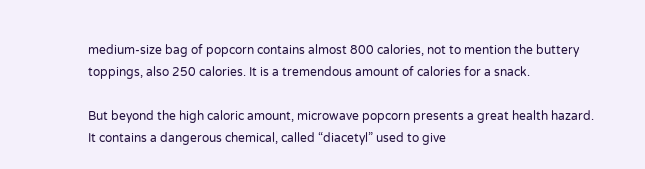medium-size bag of popcorn contains almost 800 calories, not to mention the buttery toppings, also 250 calories. It is a tremendous amount of calories for a snack.

But beyond the high caloric amount, microwave popcorn presents a great health hazard. It contains a dangerous chemical, called “diacetyl” used to give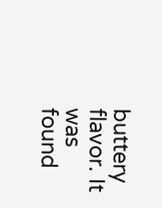buttery flavor. It was found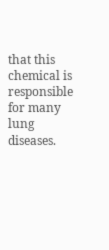that this chemical is responsible for many lung diseases.